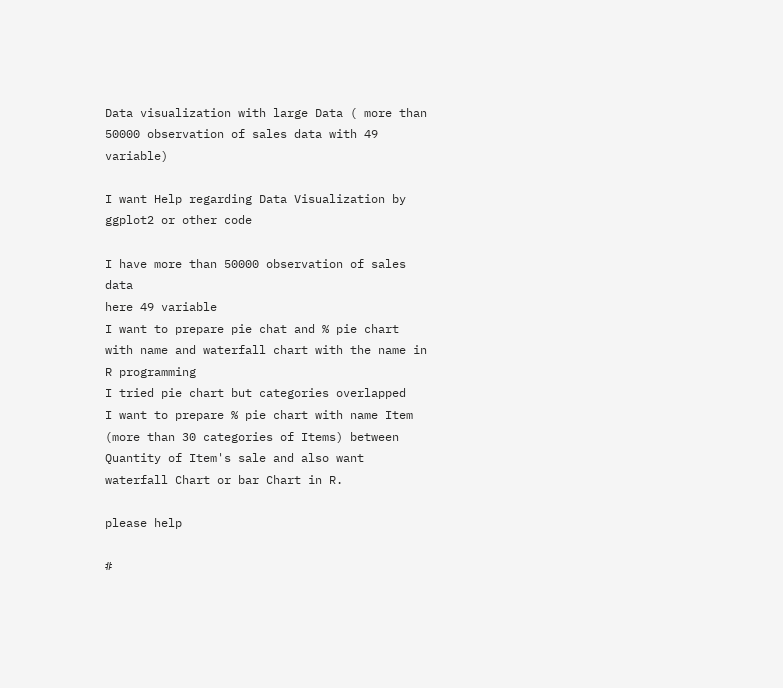Data visualization with large Data ( more than 50000 observation of sales data with 49 variable)

I want Help regarding Data Visualization by ggplot2 or other code

I have more than 50000 observation of sales data
here 49 variable
I want to prepare pie chat and % pie chart with name and waterfall chart with the name in R programming
I tried pie chart but categories overlapped
I want to prepare % pie chart with name Item (more than 30 categories of Items) between Quantity of Item's sale and also want waterfall Chart or bar Chart in R.

please help

#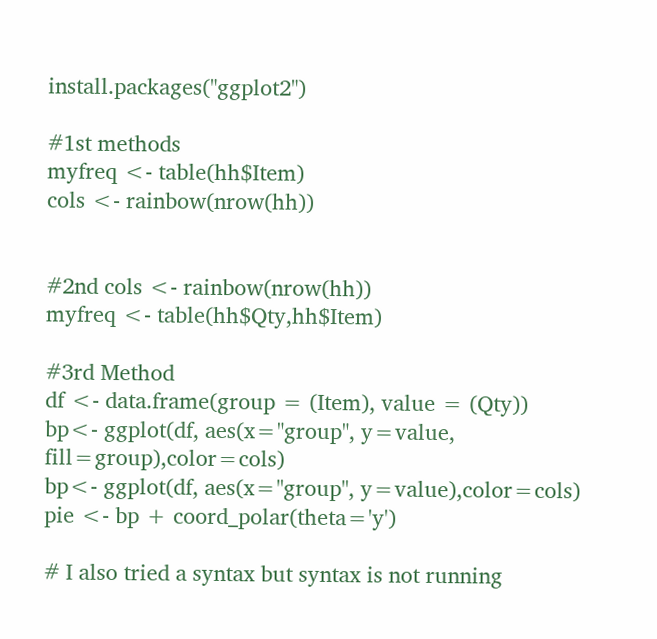install.packages("ggplot2")

#1st methods
myfreq <- table(hh$Item)
cols <- rainbow(nrow(hh))


#2nd cols <- rainbow(nrow(hh))
myfreq <- table(hh$Qty,hh$Item)

#3rd Method
df <- data.frame(group = (Item), value = (Qty))
bp<- ggplot(df, aes(x="group", y=value, fill=group),color=cols)
bp<- ggplot(df, aes(x="group", y=value),color=cols)
pie <- bp + coord_polar(theta='y')

# I also tried a syntax but syntax is not running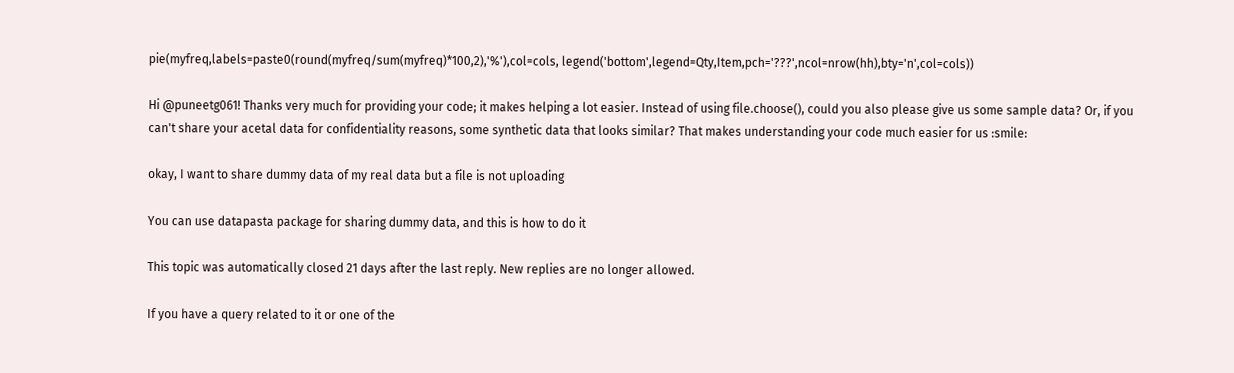pie(myfreq,labels=paste0(round(myfreq/sum(myfreq)*100,2),'%'),col=cols, legend('bottom',legend=Qty,Item,pch='???',ncol=nrow(hh),bty='n',col=cols))

Hi @puneetg061! Thanks very much for providing your code; it makes helping a lot easier. Instead of using file.choose(), could you also please give us some sample data? Or, if you can't share your acetal data for confidentiality reasons, some synthetic data that looks similar? That makes understanding your code much easier for us :smile:

okay, I want to share dummy data of my real data but a file is not uploading

You can use datapasta package for sharing dummy data, and this is how to do it

This topic was automatically closed 21 days after the last reply. New replies are no longer allowed.

If you have a query related to it or one of the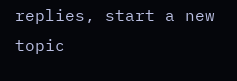replies, start a new topic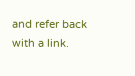and refer back with a link.